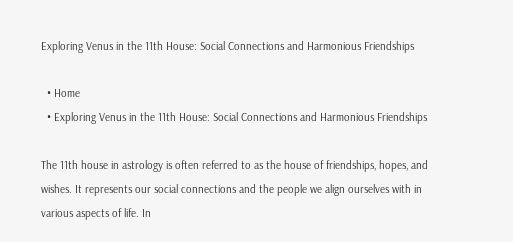Exploring Venus in the 11th House: Social Connections and Harmonious Friendships

  • Home
  • Exploring Venus in the 11th House: Social Connections and Harmonious Friendships

The 11th house in astrology is often referred to as the house of friendships, hopes, and wishes. It represents our social connections and the people we align ourselves with in various aspects of life. In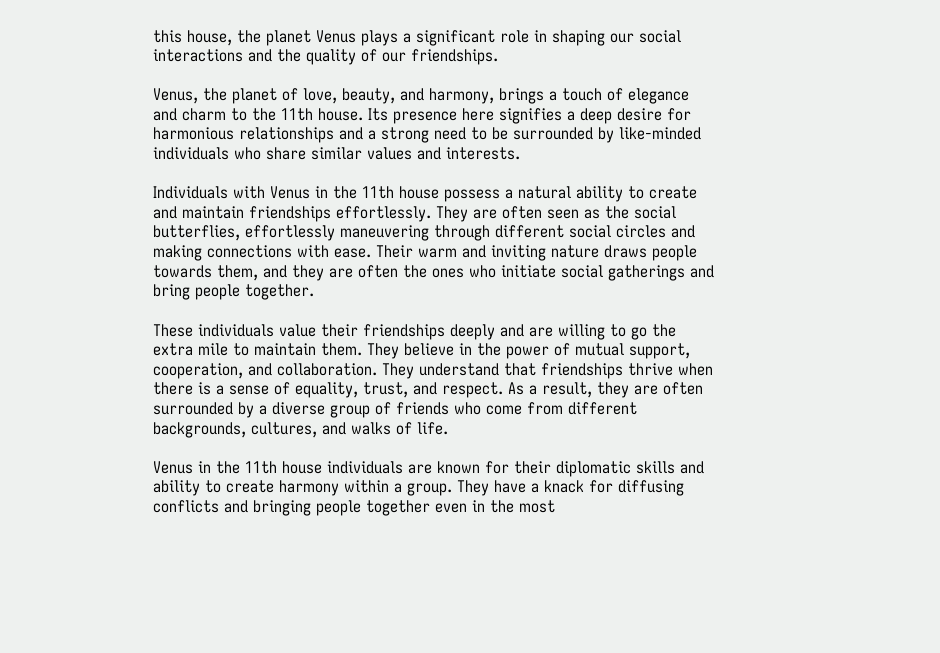this house, the planet Venus plays a significant role in shaping our social interactions and the quality of our friendships.

Venus, the planet of love, beauty, and harmony, brings a touch of elegance and charm to the 11th house. Its presence here signifies a deep desire for harmonious relationships and a strong need to be surrounded by like-minded individuals who share similar values and interests.

Individuals with Venus in the 11th house possess a natural ability to create and maintain friendships effortlessly. They are often seen as the social butterflies, effortlessly maneuvering through different social circles and making connections with ease. Their warm and inviting nature draws people towards them, and they are often the ones who initiate social gatherings and bring people together.

These individuals value their friendships deeply and are willing to go the extra mile to maintain them. They believe in the power of mutual support, cooperation, and collaboration. They understand that friendships thrive when there is a sense of equality, trust, and respect. As a result, they are often surrounded by a diverse group of friends who come from different backgrounds, cultures, and walks of life.

Venus in the 11th house individuals are known for their diplomatic skills and ability to create harmony within a group. They have a knack for diffusing conflicts and bringing people together even in the most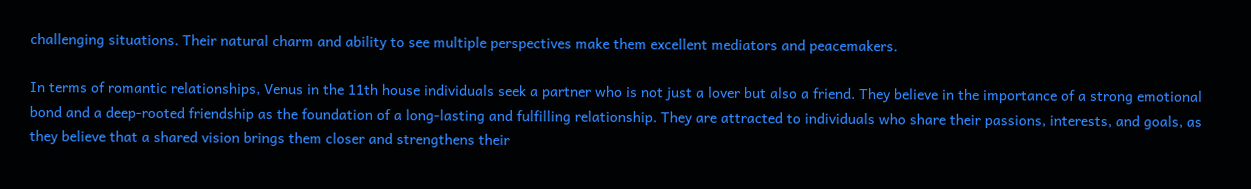challenging situations. Their natural charm and ability to see multiple perspectives make them excellent mediators and peacemakers.

In terms of romantic relationships, Venus in the 11th house individuals seek a partner who is not just a lover but also a friend. They believe in the importance of a strong emotional bond and a deep-rooted friendship as the foundation of a long-lasting and fulfilling relationship. They are attracted to individuals who share their passions, interests, and goals, as they believe that a shared vision brings them closer and strengthens their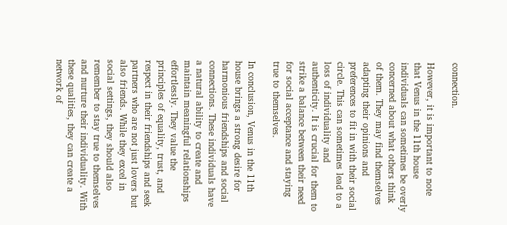connection.

However, it is important to note that Venus in the 11th house individuals can sometimes be overly concerned about what others think of them. They may find themselves adapting their opinions and preferences to fit in with their social circle. This can sometimes lead to a loss of individuality and authenticity. It is crucial for them to strike a balance between their need for social acceptance and staying true to themselves.

In conclusion, Venus in the 11th house brings a strong desire for harmonious friendships and social connections. These individuals have a natural ability to create and maintain meaningful relationships effortlessly. They value the principles of equality, trust, and respect in their friendships and seek partners who are not just lovers but also friends. While they excel in social settings, they should also remember to stay true to themselves and nurture their individuality. With these qualities, they can create a network of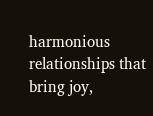harmonious relationships that bring joy,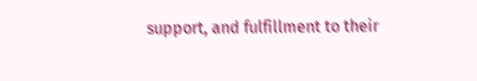support, and fulfillment to their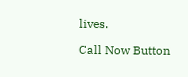lives.

Call Now Button